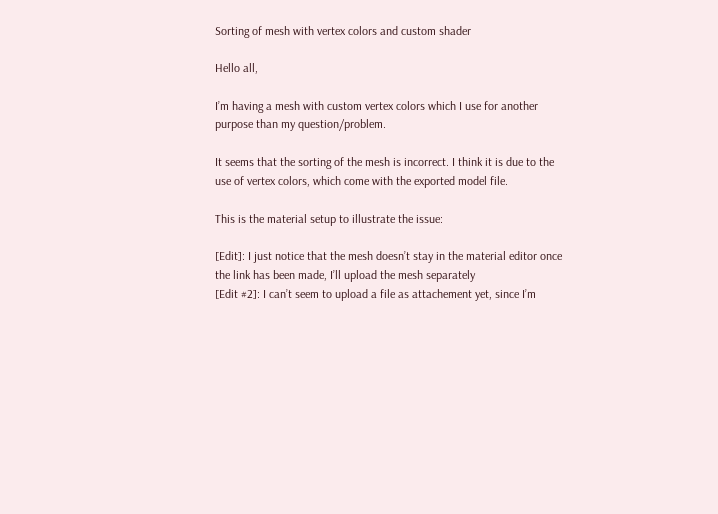Sorting of mesh with vertex colors and custom shader

Hello all,

I’m having a mesh with custom vertex colors which I use for another purpose than my question/problem.

It seems that the sorting of the mesh is incorrect. I think it is due to the use of vertex colors, which come with the exported model file.

This is the material setup to illustrate the issue:

[Edit]: I just notice that the mesh doesn’t stay in the material editor once the link has been made, I’ll upload the mesh separately
[Edit #2]: I can’t seem to upload a file as attachement yet, since I’m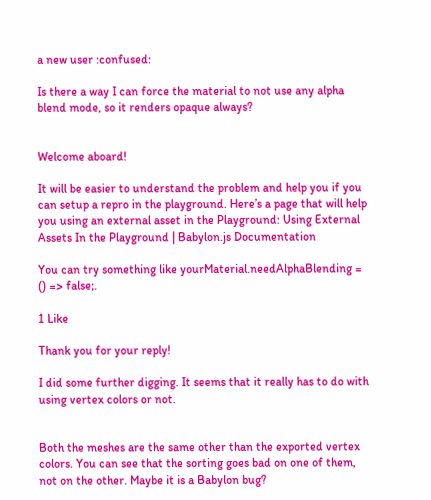a new user :confused:

Is there a way I can force the material to not use any alpha blend mode, so it renders opaque always?


Welcome aboard!

It will be easier to understand the problem and help you if you can setup a repro in the playground. Here’s a page that will help you using an external asset in the Playground: Using External Assets In the Playground | Babylon.js Documentation

You can try something like yourMaterial.needAlphaBlending = () => false;.

1 Like

Thank you for your reply!

I did some further digging. It seems that it really has to do with using vertex colors or not.


Both the meshes are the same other than the exported vertex colors. You can see that the sorting goes bad on one of them, not on the other. Maybe it is a Babylon bug?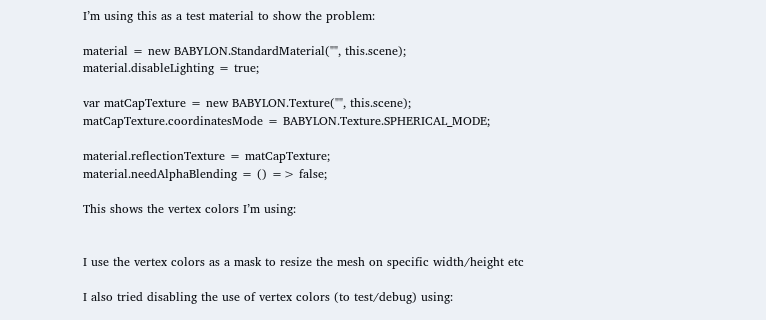I’m using this as a test material to show the problem:

material = new BABYLON.StandardMaterial("", this.scene);
material.disableLighting = true;

var matCapTexture = new BABYLON.Texture("", this.scene);
matCapTexture.coordinatesMode = BABYLON.Texture.SPHERICAL_MODE;

material.reflectionTexture = matCapTexture;
material.needAlphaBlending = () => false;

This shows the vertex colors I’m using:


I use the vertex colors as a mask to resize the mesh on specific width/height etc

I also tried disabling the use of vertex colors (to test/debug) using: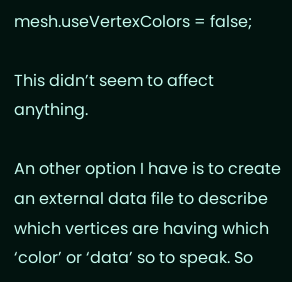mesh.useVertexColors = false;

This didn’t seem to affect anything.

An other option I have is to create an external data file to describe which vertices are having which ‘color’ or ‘data’ so to speak. So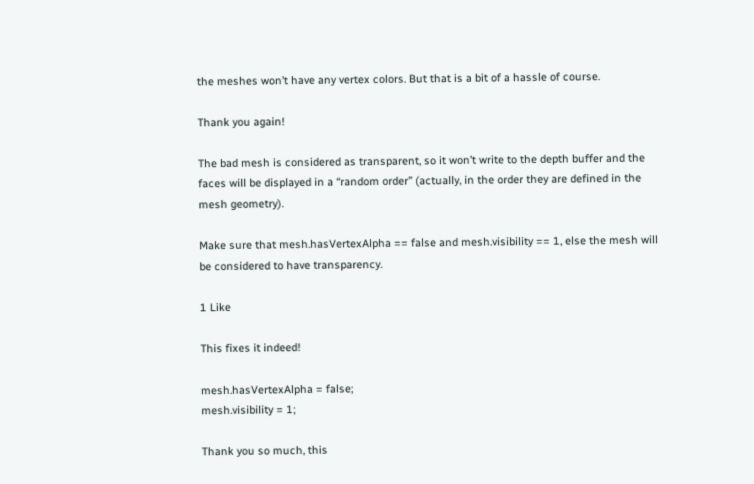the meshes won’t have any vertex colors. But that is a bit of a hassle of course.

Thank you again!

The bad mesh is considered as transparent, so it won’t write to the depth buffer and the faces will be displayed in a “random order” (actually, in the order they are defined in the mesh geometry).

Make sure that mesh.hasVertexAlpha == false and mesh.visibility == 1, else the mesh will be considered to have transparency.

1 Like

This fixes it indeed!

mesh.hasVertexAlpha = false;
mesh.visibility = 1;

Thank you so much, this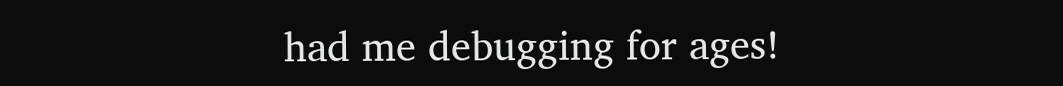had me debugging for ages!